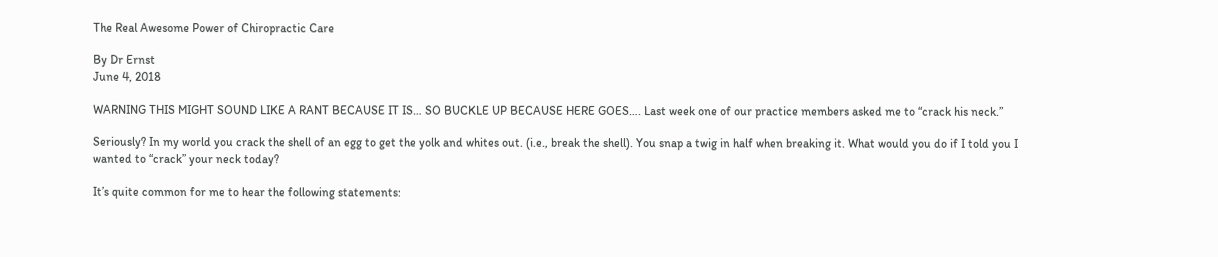The Real Awesome Power of Chiropractic Care

By Dr Ernst
June 4, 2018

WARNING THIS MIGHT SOUND LIKE A RANT BECAUSE IT IS… SO BUCKLE UP BECAUSE HERE GOES…. Last week one of our practice members asked me to “crack his neck.”

Seriously? In my world you crack the shell of an egg to get the yolk and whites out. (i.e., break the shell). You snap a twig in half when breaking it. What would you do if I told you I wanted to “crack” your neck today?

It’s quite common for me to hear the following statements: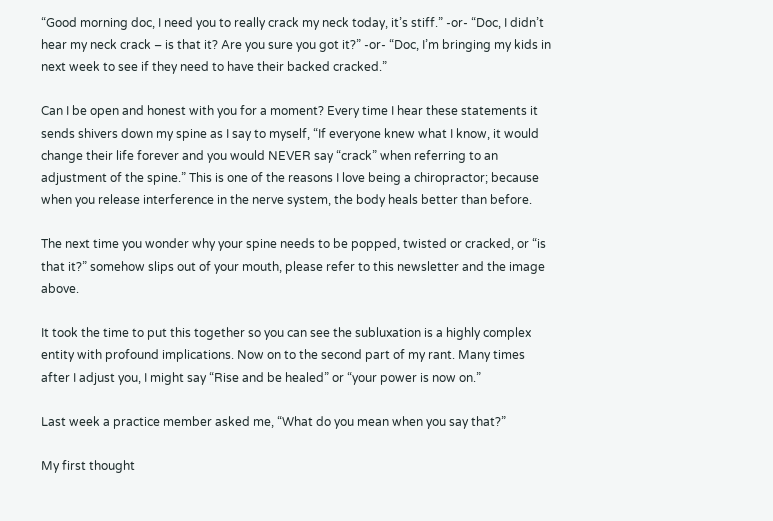“Good morning doc, I need you to really crack my neck today, it’s stiff.” -or- “Doc, I didn’t hear my neck crack – is that it? Are you sure you got it?” -or- “Doc, I’m bringing my kids in next week to see if they need to have their backed cracked.”

Can I be open and honest with you for a moment? Every time I hear these statements it sends shivers down my spine as I say to myself, “If everyone knew what I know, it would change their life forever and you would NEVER say “crack” when referring to an adjustment of the spine.” This is one of the reasons I love being a chiropractor; because when you release interference in the nerve system, the body heals better than before.

The next time you wonder why your spine needs to be popped, twisted or cracked, or “is that it?” somehow slips out of your mouth, please refer to this newsletter and the image above.

It took the time to put this together so you can see the subluxation is a highly complex entity with profound implications. Now on to the second part of my rant. Many times after I adjust you, I might say “Rise and be healed” or “your power is now on.”

Last week a practice member asked me, “What do you mean when you say that?”

My first thought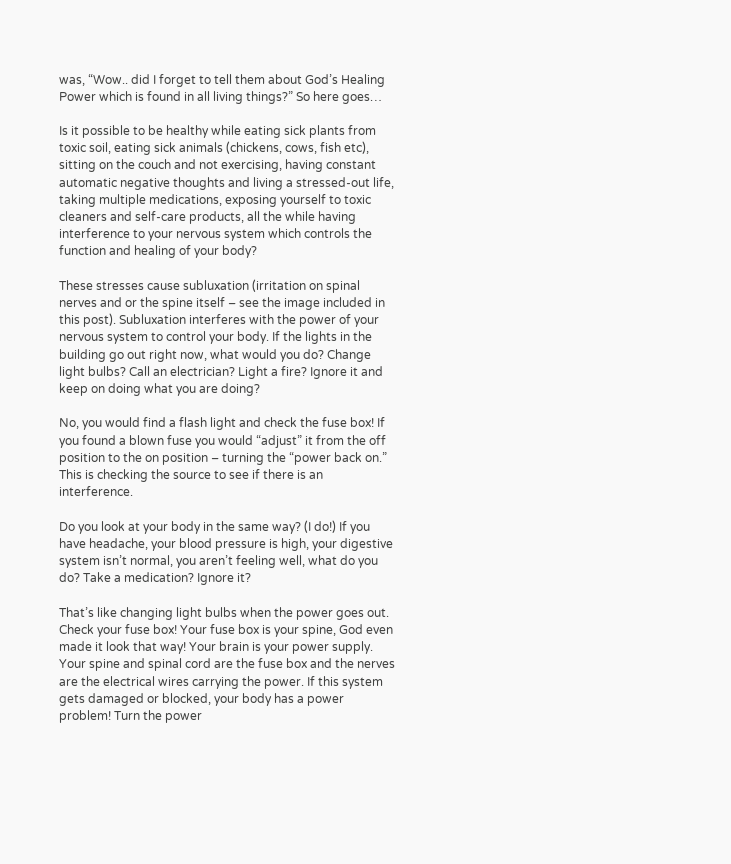was, “Wow.. did I forget to tell them about God’s Healing Power which is found in all living things?” So here goes…

Is it possible to be healthy while eating sick plants from toxic soil, eating sick animals (chickens, cows, fish etc), sitting on the couch and not exercising, having constant automatic negative thoughts and living a stressed-out life, taking multiple medications, exposing yourself to toxic cleaners and self-care products, all the while having interference to your nervous system which controls the function and healing of your body?

These stresses cause subluxation (irritation on spinal nerves and or the spine itself – see the image included in this post). Subluxation interferes with the power of your nervous system to control your body. If the lights in the building go out right now, what would you do? Change light bulbs? Call an electrician? Light a fire? Ignore it and keep on doing what you are doing?

No, you would find a flash light and check the fuse box! If you found a blown fuse you would “adjust” it from the off position to the on position – turning the “power back on.” This is checking the source to see if there is an interference.

Do you look at your body in the same way? (I do!) If you have headache, your blood pressure is high, your digestive system isn’t normal, you aren’t feeling well, what do you do? Take a medication? Ignore it?

That’s like changing light bulbs when the power goes out. Check your fuse box! Your fuse box is your spine, God even made it look that way! Your brain is your power supply. Your spine and spinal cord are the fuse box and the nerves are the electrical wires carrying the power. If this system gets damaged or blocked, your body has a power problem! Turn the power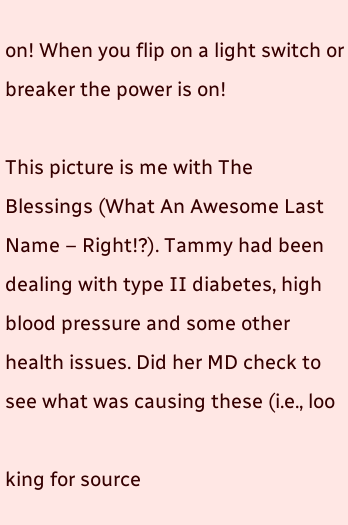on! When you flip on a light switch or breaker the power is on!

This picture is me with The Blessings (What An Awesome Last Name – Right!?). Tammy had been dealing with type II diabetes, high blood pressure and some other health issues. Did her MD check to see what was causing these (i.e., loo

king for source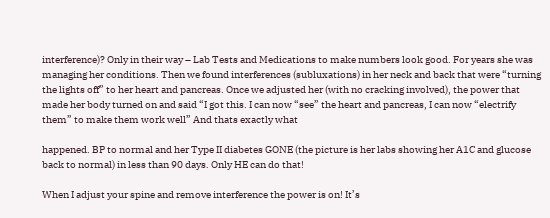interference)? Only in their way – Lab Tests and Medications to make numbers look good. For years she was managing her conditions. Then we found interferences (subluxations) in her neck and back that were “turning the lights off” to her heart and pancreas. Once we adjusted her (with no cracking involved), the power that made her body turned on and said “I got this. I can now “see” the heart and pancreas, I can now “electrify them” to make them work well” And thats exactly what

happened. BP to normal and her Type II diabetes GONE (the picture is her labs showing her A1C and glucose back to normal) in less than 90 days. Only HE can do that!

When I adjust your spine and remove interference the power is on! It’s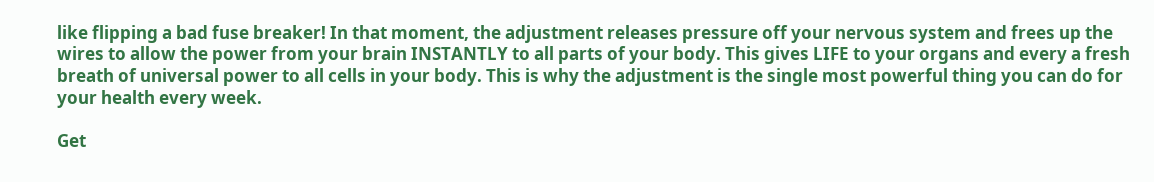like flipping a bad fuse breaker! In that moment, the adjustment releases pressure off your nervous system and frees up the wires to allow the power from your brain INSTANTLY to all parts of your body. This gives LIFE to your organs and every a fresh breath of universal power to all cells in your body. This is why the adjustment is the single most powerful thing you can do for your health every week.

Get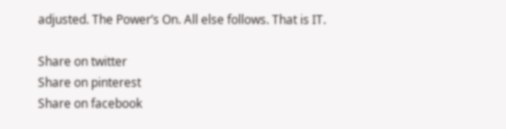adjusted. The Power’s On. All else follows. That is IT.

Share on twitter
Share on pinterest
Share on facebook